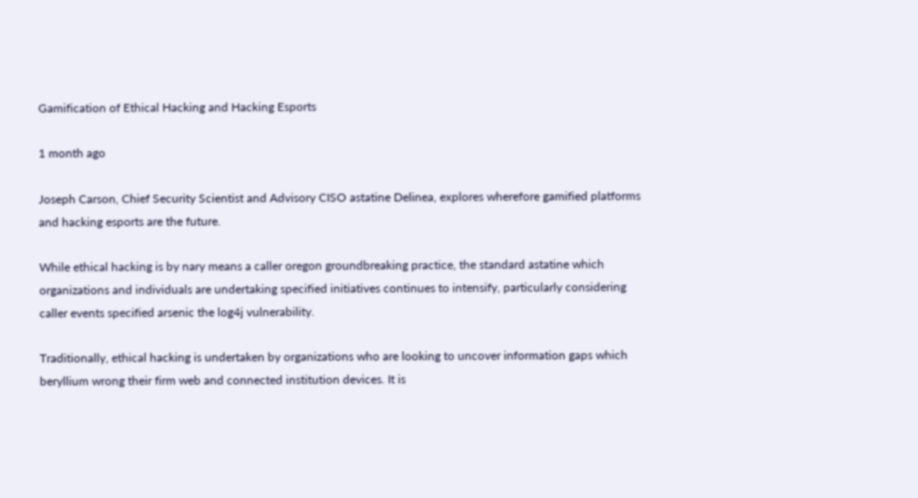Gamification of Ethical Hacking and Hacking Esports

1 month ago

Joseph Carson, Chief Security Scientist and Advisory CISO astatine Delinea, explores wherefore gamified platforms and hacking esports are the future.

While ethical hacking is by nary means a caller oregon groundbreaking practice, the standard astatine which organizations and individuals are undertaking specified initiatives continues to intensify, particularly considering caller events specified arsenic the log4j vulnerability.

Traditionally, ethical hacking is undertaken by organizations who are looking to uncover information gaps which beryllium wrong their firm web and connected institution devices. It is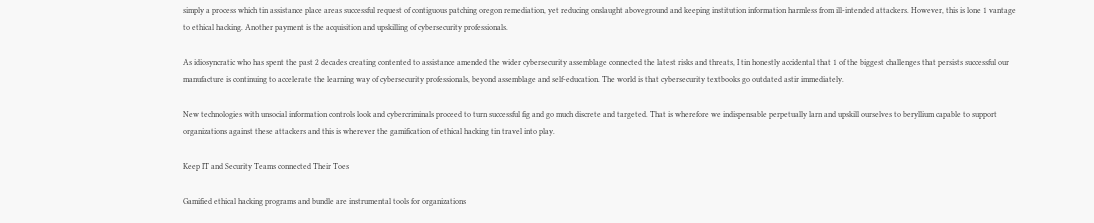simply a process which tin assistance place areas successful request of contiguous patching oregon remediation, yet reducing onslaught aboveground and keeping institution information harmless from ill-intended attackers. However, this is lone 1 vantage to ethical hacking. Another payment is the acquisition and upskilling of cybersecurity professionals.

As idiosyncratic who has spent the past 2 decades creating contented to assistance amended the wider cybersecurity assemblage connected the latest risks and threats, I tin honestly accidental that 1 of the biggest challenges that persists successful our manufacture is continuing to accelerate the learning way of cybersecurity professionals, beyond assemblage and self-education. The world is that cybersecurity textbooks go outdated astir immediately.

New technologies with unsocial information controls look and cybercriminals proceed to turn successful fig and go much discrete and targeted. That is wherefore we indispensable perpetually larn and upskill ourselves to beryllium capable to support organizations against these attackers and this is wherever the gamification of ethical hacking tin travel into play.

Keep IT and Security Teams connected Their Toes

Gamified ethical hacking programs and bundle are instrumental tools for organizations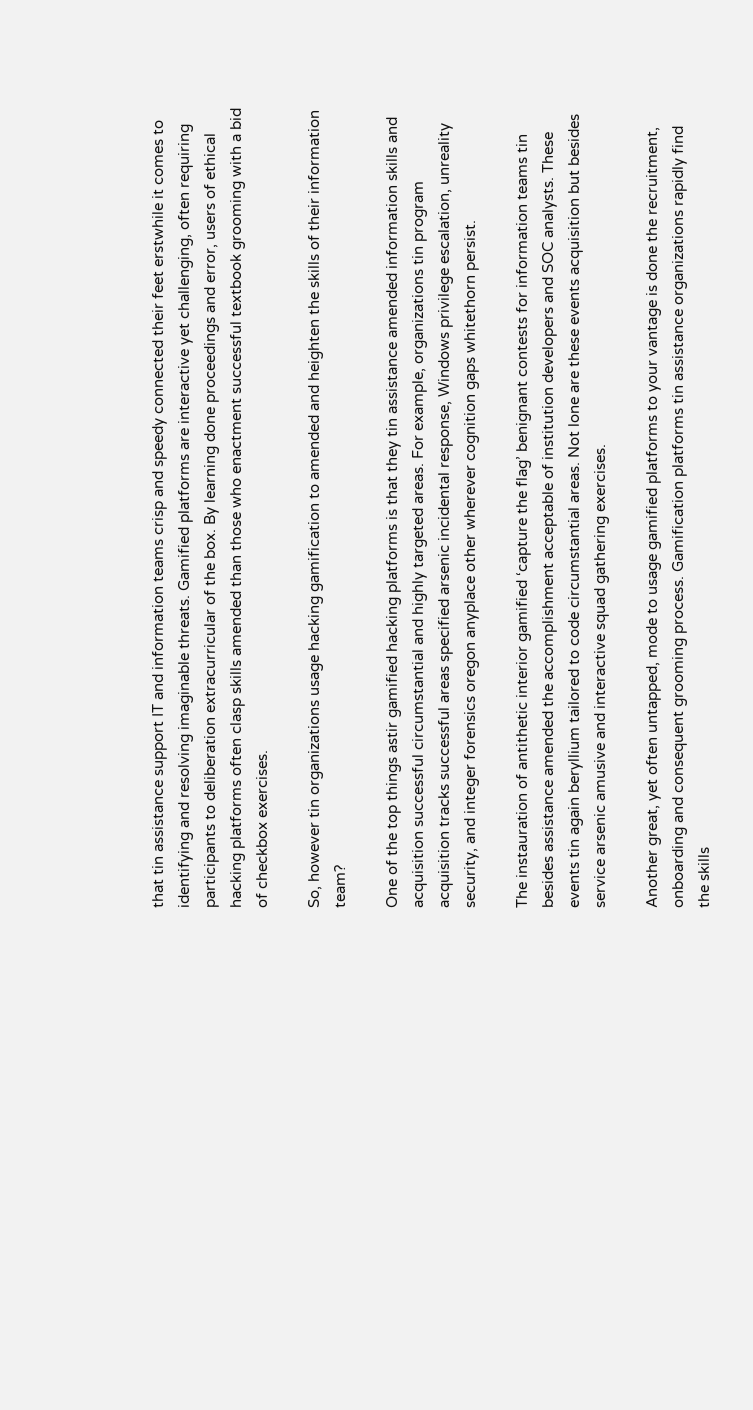that tin assistance support IT and information teams crisp and speedy connected their feet erstwhile it comes to identifying and resolving imaginable threats. Gamified platforms are interactive yet challenging, often requiring participants to deliberation extracurricular of the box. By learning done proceedings and error, users of ethical hacking platforms often clasp skills amended than those who enactment successful textbook grooming with a bid of checkbox exercises.

So, however tin organizations usage hacking gamification to amended and heighten the skills of their information team?

One of the top things astir gamified hacking platforms is that they tin assistance amended information skills and acquisition successful circumstantial and highly targeted areas. For example, organizations tin program acquisition tracks successful areas specified arsenic incidental response, Windows privilege escalation, unreality security, and integer forensics oregon anyplace other wherever cognition gaps whitethorn persist.

The instauration of antithetic interior gamified ‘capture the flag’ benignant contests for information teams tin besides assistance amended the accomplishment acceptable of institution developers and SOC analysts. These events tin again beryllium tailored to code circumstantial areas. Not lone are these events acquisition but besides service arsenic amusive and interactive squad gathering exercises.

Another great, yet often untapped, mode to usage gamified platforms to your vantage is done the recruitment, onboarding and consequent grooming process. Gamification platforms tin assistance organizations rapidly find the skills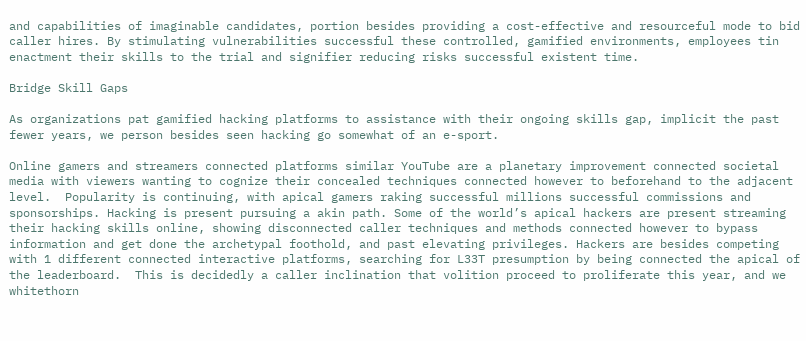and capabilities of imaginable candidates, portion besides providing a cost-effective and resourceful mode to bid caller hires. By stimulating vulnerabilities successful these controlled, gamified environments, employees tin enactment their skills to the trial and signifier reducing risks successful existent time.

Bridge Skill Gaps

As organizations pat gamified hacking platforms to assistance with their ongoing skills gap, implicit the past fewer years, we person besides seen hacking go somewhat of an e-sport.

Online gamers and streamers connected platforms similar YouTube are a planetary improvement connected societal media with viewers wanting to cognize their concealed techniques connected however to beforehand to the adjacent level.  Popularity is continuing, with apical gamers raking successful millions successful commissions and sponsorships. Hacking is present pursuing a akin path. Some of the world’s apical hackers are present streaming their hacking skills online, showing disconnected caller techniques and methods connected however to bypass information and get done the archetypal foothold, and past elevating privileges. Hackers are besides competing with 1 different connected interactive platforms, searching for L33T presumption by being connected the apical of the leaderboard.  This is decidedly a caller inclination that volition proceed to proliferate this year, and we whitethorn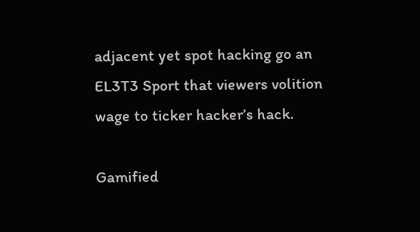adjacent yet spot hacking go an EL3T3 Sport that viewers volition wage to ticker hacker’s hack.

Gamified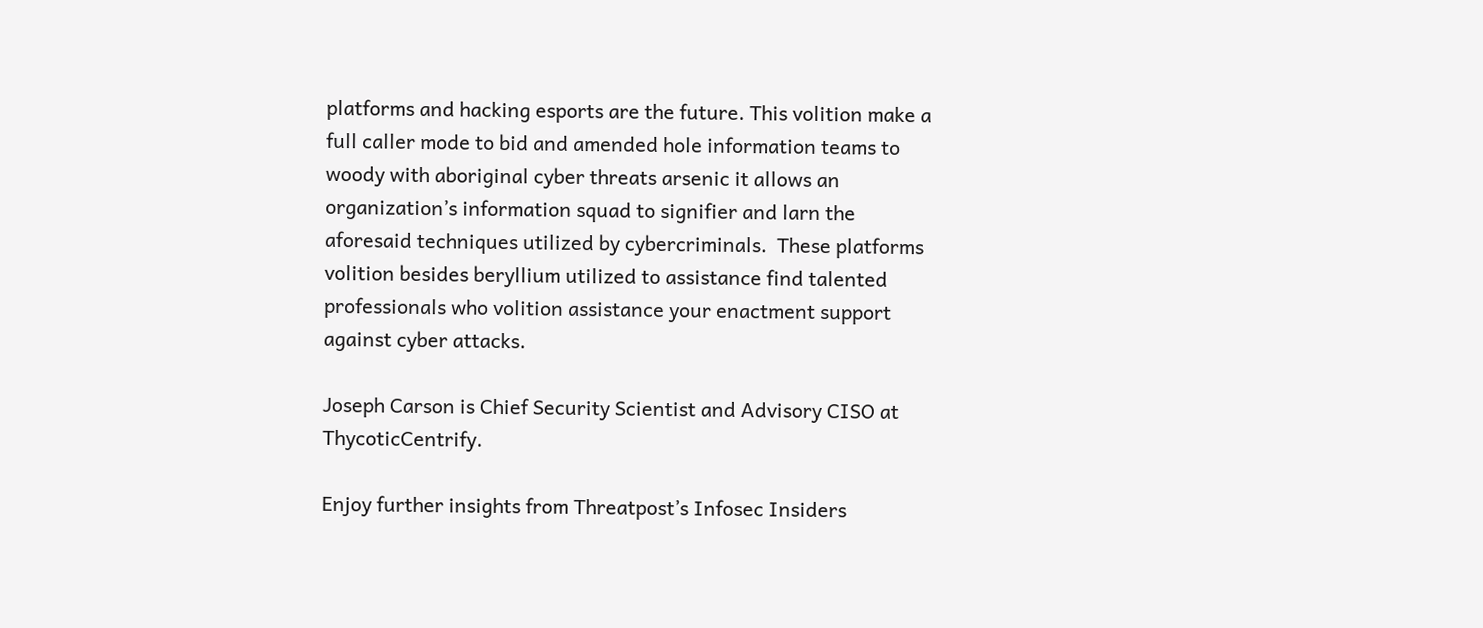platforms and hacking esports are the future. This volition make a full caller mode to bid and amended hole information teams to woody with aboriginal cyber threats arsenic it allows an organization’s information squad to signifier and larn the aforesaid techniques utilized by cybercriminals.  These platforms volition besides beryllium utilized to assistance find talented professionals who volition assistance your enactment support against cyber attacks.

Joseph Carson is Chief Security Scientist and Advisory CISO at ThycoticCentrify.

Enjoy further insights from Threatpost’s Infosec Insiders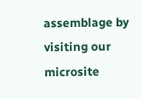assemblage by visiting our microsite